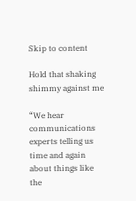Skip to content

Hold that shaking shimmy against me

“We hear communications experts telling us time and again about things like the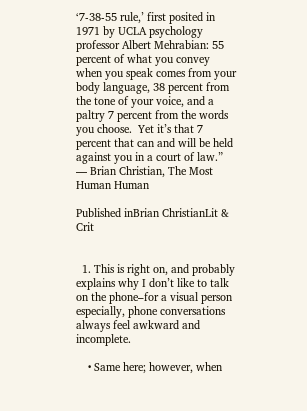‘7-38-55 rule,’ first posited in 1971 by UCLA psychology professor Albert Mehrabian: 55 percent of what you convey when you speak comes from your body language, 38 percent from the tone of your voice, and a paltry 7 percent from the words you choose.  Yet it’s that 7 percent that can and will be held against you in a court of law.” — Brian Christian, The Most Human Human

Published inBrian ChristianLit & Crit


  1. This is right on, and probably explains why I don’t like to talk on the phone–for a visual person especially, phone conversations always feel awkward and incomplete.

    • Same here; however, when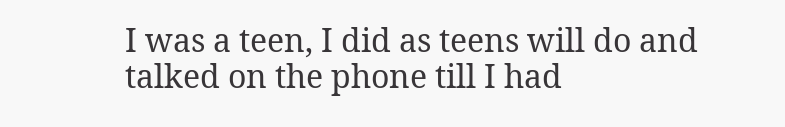I was a teen, I did as teens will do and talked on the phone till I had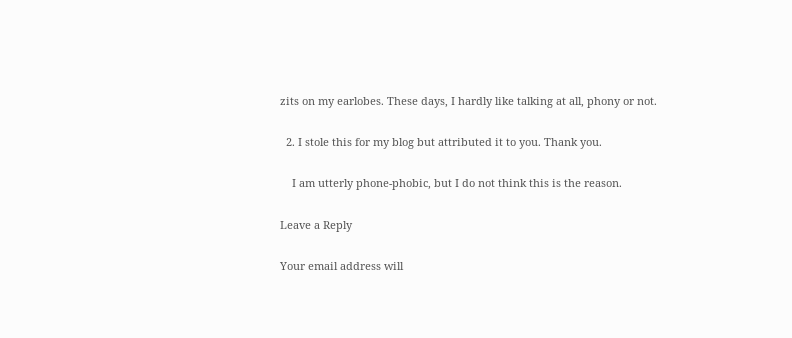zits on my earlobes. These days, I hardly like talking at all, phony or not.

  2. I stole this for my blog but attributed it to you. Thank you.

    I am utterly phone-phobic, but I do not think this is the reason.

Leave a Reply

Your email address will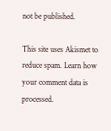not be published.

This site uses Akismet to reduce spam. Learn how your comment data is processed.